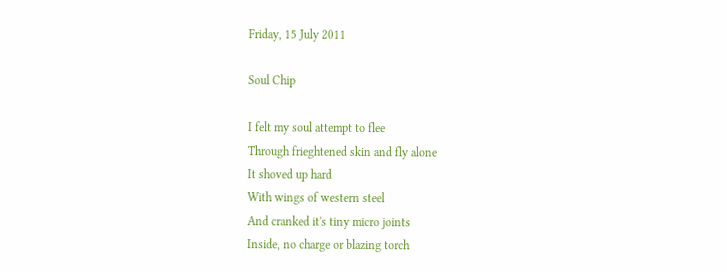Friday, 15 July 2011

Soul Chip

I felt my soul attempt to flee
Through frieghtened skin and fly alone
It shoved up hard
With wings of western steel
And cranked it's tiny micro joints
Inside, no charge or blazing torch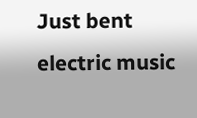Just bent electric music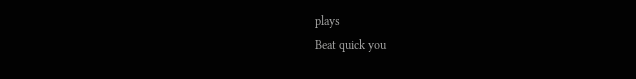plays
Beat quick you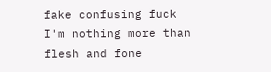fake confusing fuck
I'm nothing more than flesh and fone